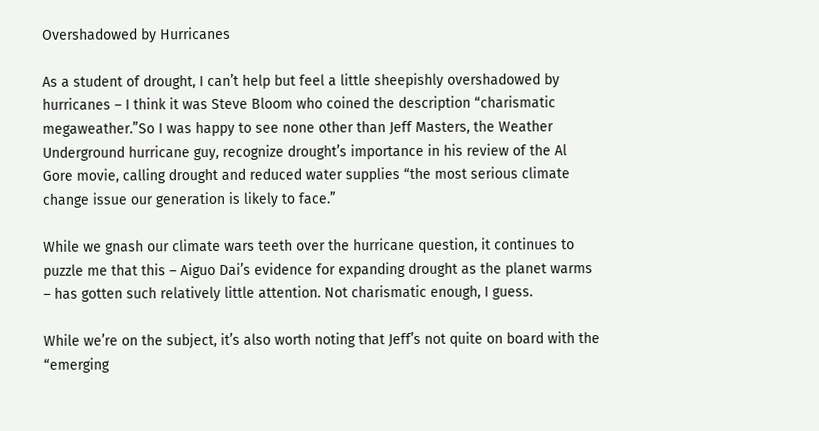Overshadowed by Hurricanes

As a student of drought, I can’t help but feel a little sheepishly overshadowed by hurricanes – I think it was Steve Bloom who coined the description “charismatic megaweather.”So I was happy to see none other than Jeff Masters, the Weather Underground hurricane guy, recognize drought’s importance in his review of the Al Gore movie, calling drought and reduced water supplies “the most serious climate change issue our generation is likely to face.”

While we gnash our climate wars teeth over the hurricane question, it continues to puzzle me that this – Aiguo Dai’s evidence for expanding drought as the planet warms – has gotten such relatively little attention. Not charismatic enough, I guess.

While we’re on the subject, it’s also worth noting that Jeff’s not quite on board with the “emerging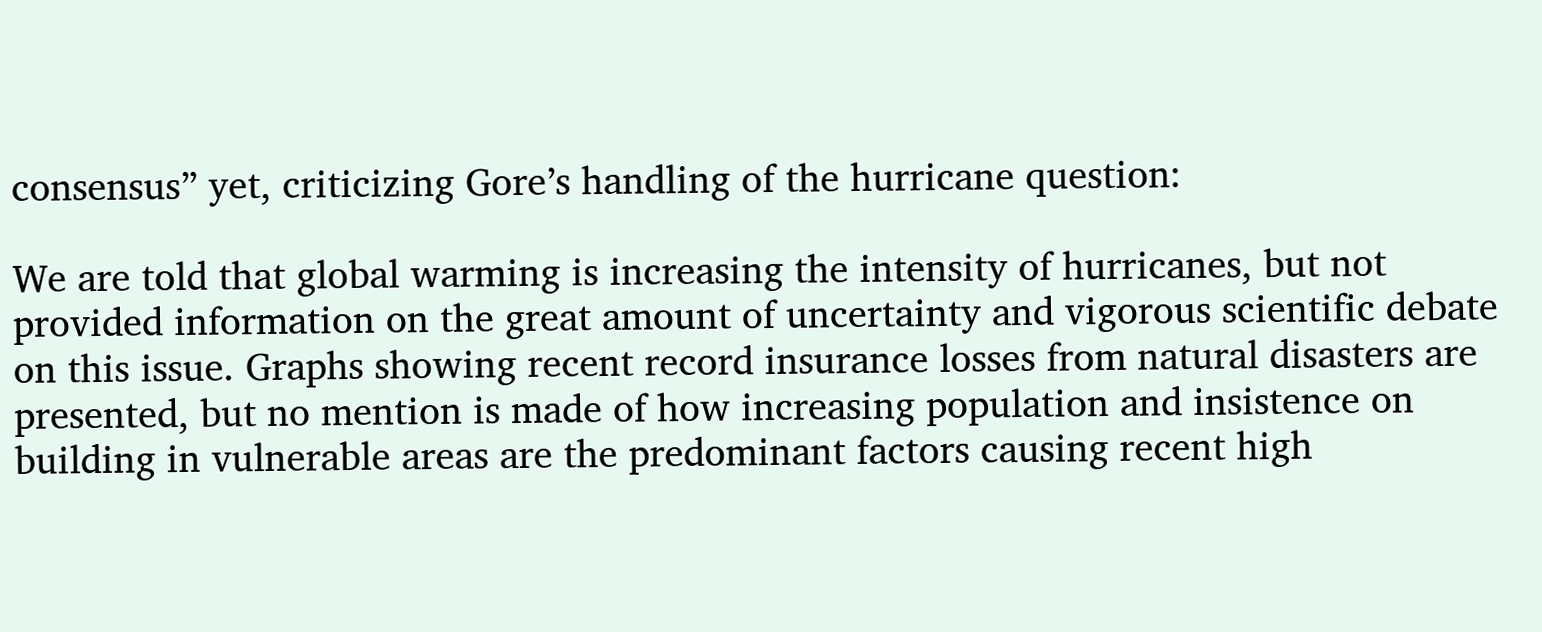consensus” yet, criticizing Gore’s handling of the hurricane question:

We are told that global warming is increasing the intensity of hurricanes, but not provided information on the great amount of uncertainty and vigorous scientific debate on this issue. Graphs showing recent record insurance losses from natural disasters are presented, but no mention is made of how increasing population and insistence on building in vulnerable areas are the predominant factors causing recent high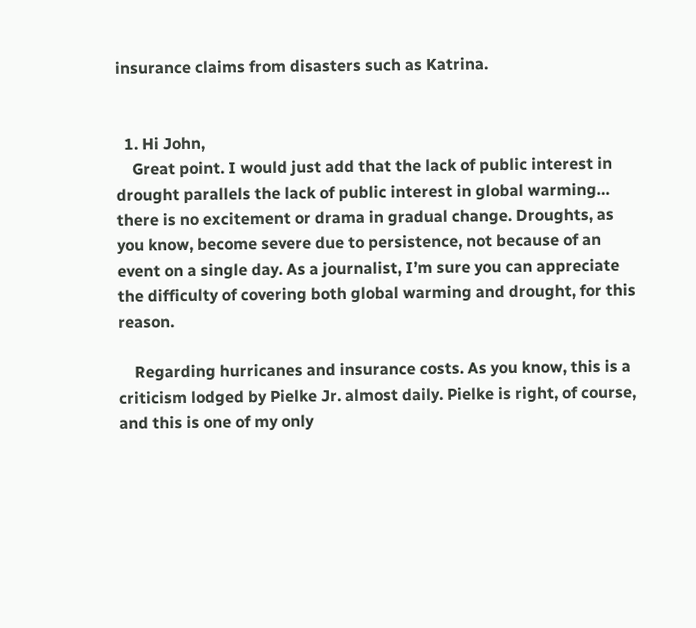insurance claims from disasters such as Katrina.


  1. Hi John,
    Great point. I would just add that the lack of public interest in drought parallels the lack of public interest in global warming… there is no excitement or drama in gradual change. Droughts, as you know, become severe due to persistence, not because of an event on a single day. As a journalist, I’m sure you can appreciate the difficulty of covering both global warming and drought, for this reason.

    Regarding hurricanes and insurance costs. As you know, this is a criticism lodged by Pielke Jr. almost daily. Pielke is right, of course, and this is one of my only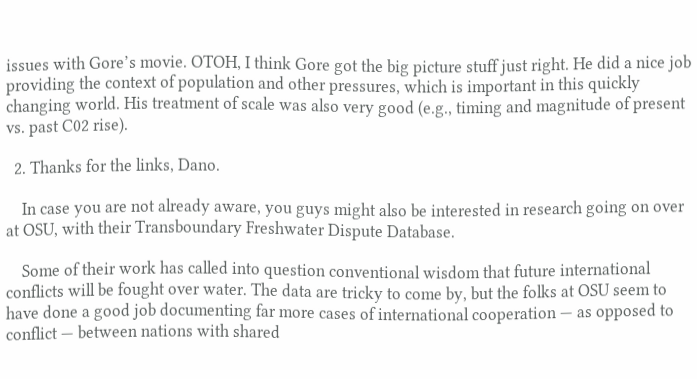issues with Gore’s movie. OTOH, I think Gore got the big picture stuff just right. He did a nice job providing the context of population and other pressures, which is important in this quickly changing world. His treatment of scale was also very good (e.g., timing and magnitude of present vs. past C02 rise).

  2. Thanks for the links, Dano.

    In case you are not already aware, you guys might also be interested in research going on over at OSU, with their Transboundary Freshwater Dispute Database.

    Some of their work has called into question conventional wisdom that future international conflicts will be fought over water. The data are tricky to come by, but the folks at OSU seem to have done a good job documenting far more cases of international cooperation — as opposed to conflict — between nations with shared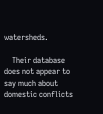watersheds.

    Their database does not appear to say much about domestic conflicts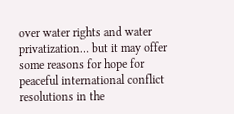over water rights and water privatization… but it may offer some reasons for hope for peaceful international conflict resolutions in the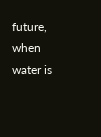future, when water is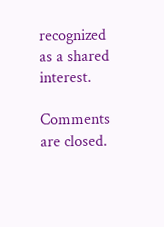recognized as a shared interest.

Comments are closed.